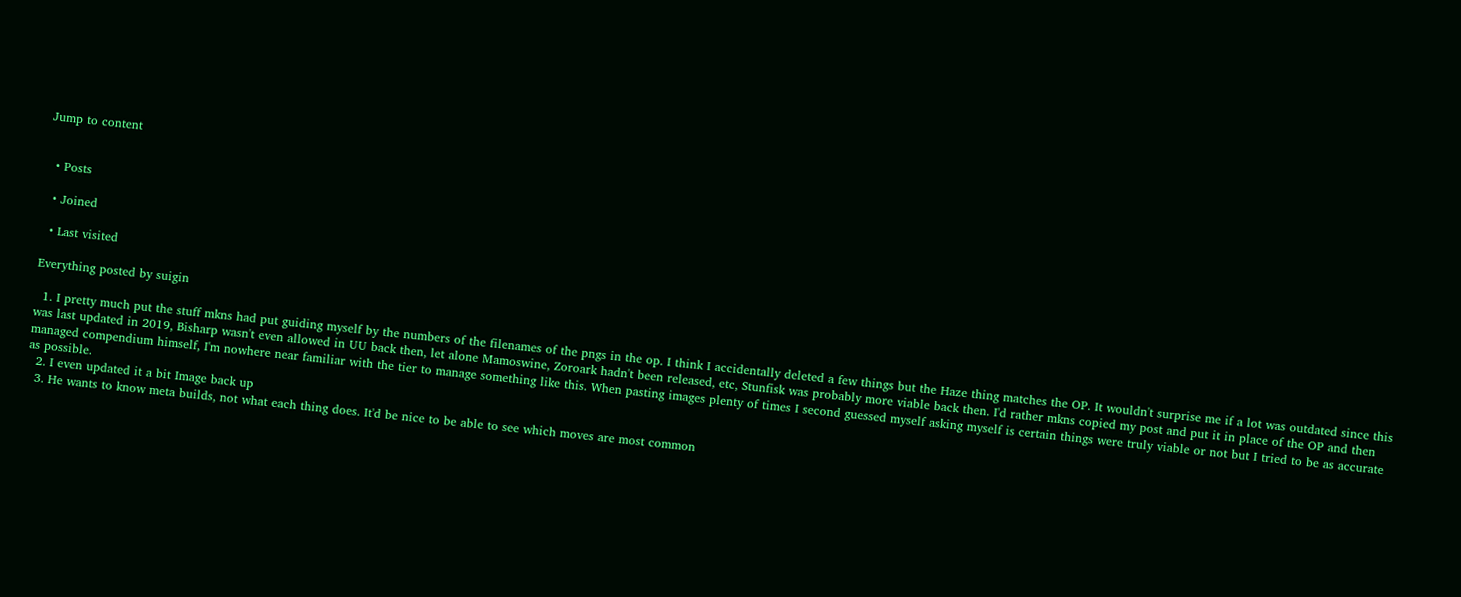Jump to content


  • Posts

  • Joined

  • Last visited

Everything posted by suigin

  1. I pretty much put the stuff mkns had put guiding myself by the numbers of the filenames of the pngs in the op. I think I accidentally deleted a few things but the Haze thing matches the OP. It wouldn't surprise me if a lot was outdated since this was last updated in 2019, Bisharp wasn't even allowed in UU back then, let alone Mamoswine, Zoroark hadn't been released, etc, Stunfisk was probably more viable back then. I'd rather mkns copied my post and put it in place of the OP and then managed compendium himself, I'm nowhere near familiar with the tier to manage something like this. When pasting images plenty of times I second guessed myself asking myself is certain things were truly viable or not but I tried to be as accurate as possible.
  2. I even updated it a bit Image back up
  3. He wants to know meta builds, not what each thing does. It'd be nice to be able to see which moves are most common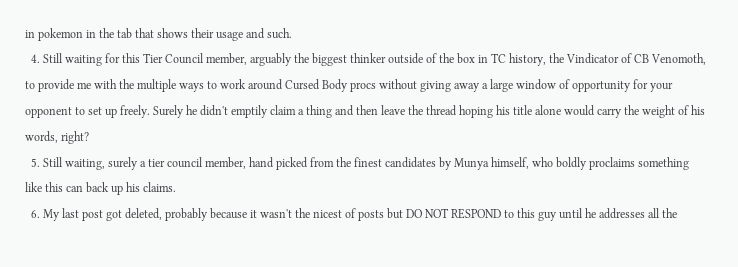in pokemon in the tab that shows their usage and such.
  4. Still waiting for this Tier Council member, arguably the biggest thinker outside of the box in TC history, the Vindicator of CB Venomoth, to provide me with the multiple ways to work around Cursed Body procs without giving away a large window of opportunity for your opponent to set up freely. Surely he didn't emptily claim a thing and then leave the thread hoping his title alone would carry the weight of his words, right?
  5. Still waiting, surely a tier council member, hand picked from the finest candidates by Munya himself, who boldly proclaims something like this can back up his claims.
  6. My last post got deleted, probably because it wasn't the nicest of posts but DO NOT RESPOND to this guy until he addresses all the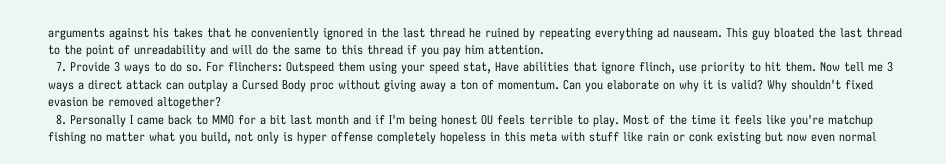arguments against his takes that he conveniently ignored in the last thread he ruined by repeating everything ad nauseam. This guy bloated the last thread to the point of unreadability and will do the same to this thread if you pay him attention.
  7. Provide 3 ways to do so. For flinchers: Outspeed them using your speed stat, Have abilities that ignore flinch, use priority to hit them. Now tell me 3 ways a direct attack can outplay a Cursed Body proc without giving away a ton of momentum. Can you elaborate on why it is valid? Why shouldn't fixed evasion be removed altogether?
  8. Personally I came back to MMO for a bit last month and if I'm being honest OU feels terrible to play. Most of the time it feels like you're matchup fishing no matter what you build, not only is hyper offense completely hopeless in this meta with stuff like rain or conk existing but now even normal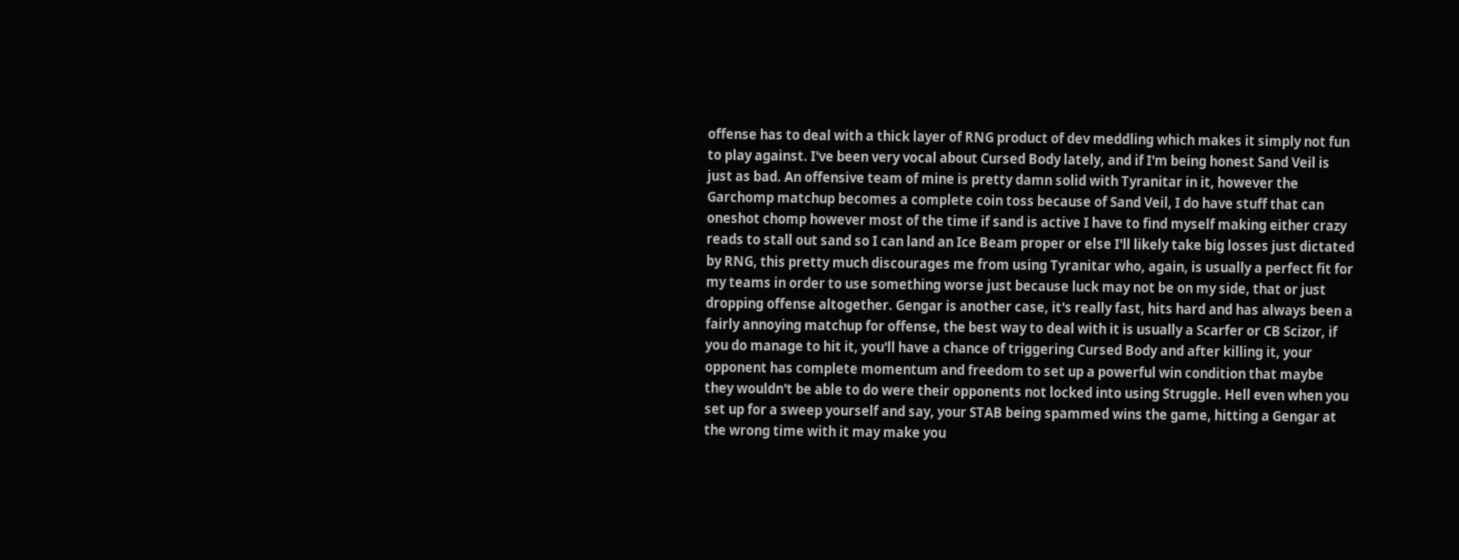offense has to deal with a thick layer of RNG product of dev meddling which makes it simply not fun to play against. I've been very vocal about Cursed Body lately, and if I'm being honest Sand Veil is just as bad. An offensive team of mine is pretty damn solid with Tyranitar in it, however the Garchomp matchup becomes a complete coin toss because of Sand Veil, I do have stuff that can oneshot chomp however most of the time if sand is active I have to find myself making either crazy reads to stall out sand so I can land an Ice Beam proper or else I'll likely take big losses just dictated by RNG, this pretty much discourages me from using Tyranitar who, again, is usually a perfect fit for my teams in order to use something worse just because luck may not be on my side, that or just dropping offense altogether. Gengar is another case, it's really fast, hits hard and has always been a fairly annoying matchup for offense, the best way to deal with it is usually a Scarfer or CB Scizor, if you do manage to hit it, you'll have a chance of triggering Cursed Body and after killing it, your opponent has complete momentum and freedom to set up a powerful win condition that maybe they wouldn't be able to do were their opponents not locked into using Struggle. Hell even when you set up for a sweep yourself and say, your STAB being spammed wins the game, hitting a Gengar at the wrong time with it may make you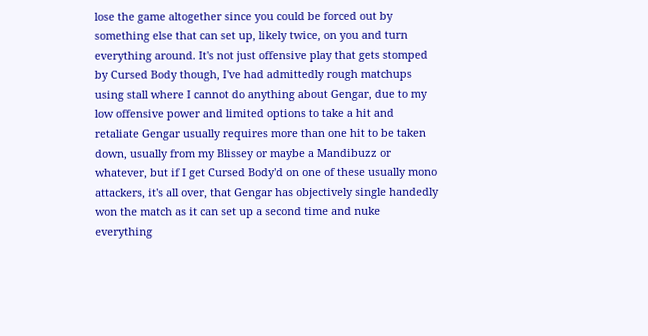lose the game altogether since you could be forced out by something else that can set up, likely twice, on you and turn everything around. It's not just offensive play that gets stomped by Cursed Body though, I've had admittedly rough matchups using stall where I cannot do anything about Gengar, due to my low offensive power and limited options to take a hit and retaliate Gengar usually requires more than one hit to be taken down, usually from my Blissey or maybe a Mandibuzz or whatever, but if I get Cursed Body'd on one of these usually mono attackers, it's all over, that Gengar has objectively single handedly won the match as it can set up a second time and nuke everything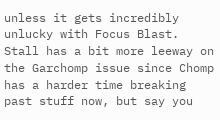unless it gets incredibly unlucky with Focus Blast. Stall has a bit more leeway on the Garchomp issue since Chomp has a harder time breaking past stuff now, but say you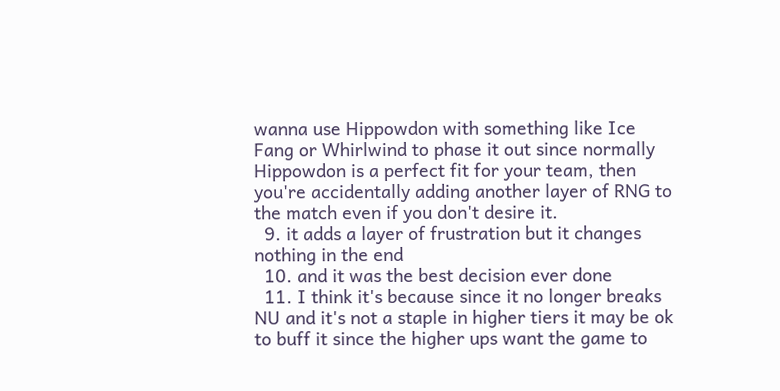wanna use Hippowdon with something like Ice Fang or Whirlwind to phase it out since normally Hippowdon is a perfect fit for your team, then you're accidentally adding another layer of RNG to the match even if you don't desire it.
  9. it adds a layer of frustration but it changes nothing in the end
  10. and it was the best decision ever done
  11. I think it's because since it no longer breaks NU and it's not a staple in higher tiers it may be ok to buff it since the higher ups want the game to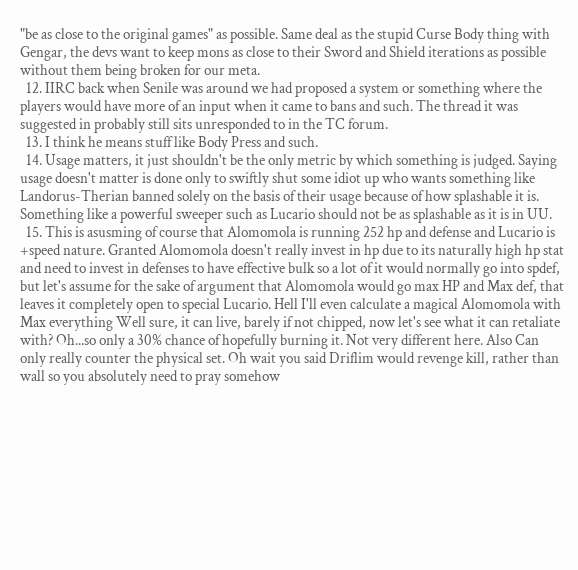"be as close to the original games" as possible. Same deal as the stupid Curse Body thing with Gengar, the devs want to keep mons as close to their Sword and Shield iterations as possible without them being broken for our meta.
  12. IIRC back when Senile was around we had proposed a system or something where the players would have more of an input when it came to bans and such. The thread it was suggested in probably still sits unresponded to in the TC forum.
  13. I think he means stuff like Body Press and such.
  14. Usage matters, it just shouldn't be the only metric by which something is judged. Saying usage doesn't matter is done only to swiftly shut some idiot up who wants something like Landorus-Therian banned solely on the basis of their usage because of how splashable it is. Something like a powerful sweeper such as Lucario should not be as splashable as it is in UU.
  15. This is asusming of course that Alomomola is running 252 hp and defense and Lucario is +speed nature. Granted Alomomola doesn't really invest in hp due to its naturally high hp stat and need to invest in defenses to have effective bulk so a lot of it would normally go into spdef, but let's assume for the sake of argument that Alomomola would go max HP and Max def, that leaves it completely open to special Lucario. Hell I'll even calculate a magical Alomomola with Max everything Well sure, it can live, barely if not chipped, now let's see what it can retaliate with? Oh...so only a 30% chance of hopefully burning it. Not very different here. Also Can only really counter the physical set. Oh wait you said Driflim would revenge kill, rather than wall so you absolutely need to pray somehow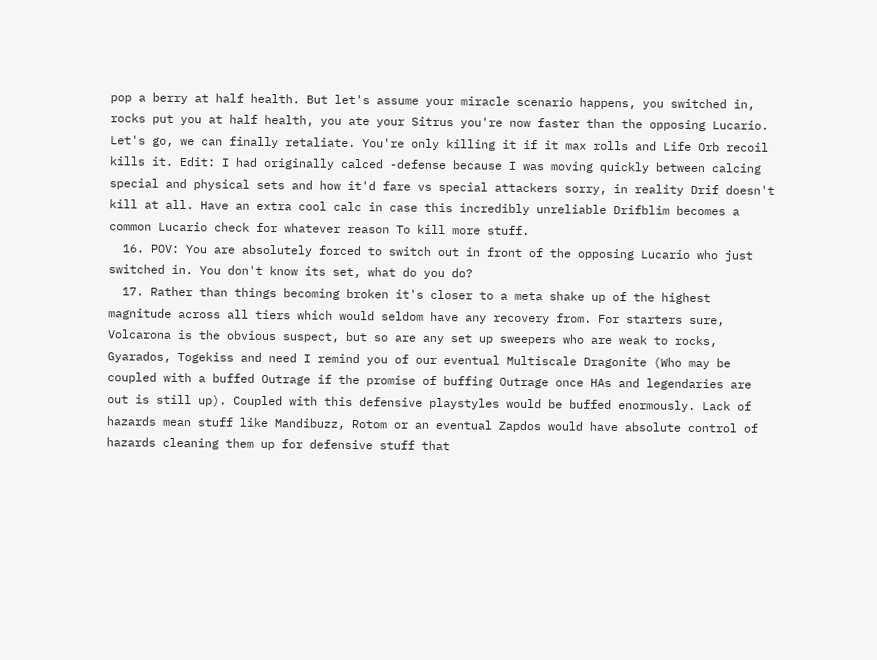pop a berry at half health. But let's assume your miracle scenario happens, you switched in, rocks put you at half health, you ate your Sitrus you're now faster than the opposing Lucario. Let's go, we can finally retaliate. You're only killing it if it max rolls and Life Orb recoil kills it. Edit: I had originally calced -defense because I was moving quickly between calcing special and physical sets and how it'd fare vs special attackers sorry, in reality Drif doesn't kill at all. Have an extra cool calc in case this incredibly unreliable Drifblim becomes a common Lucario check for whatever reason To kill more stuff.
  16. POV: You are absolutely forced to switch out in front of the opposing Lucario who just switched in. You don't know its set, what do you do?
  17. Rather than things becoming broken it's closer to a meta shake up of the highest magnitude across all tiers which would seldom have any recovery from. For starters sure, Volcarona is the obvious suspect, but so are any set up sweepers who are weak to rocks, Gyarados, Togekiss and need I remind you of our eventual Multiscale Dragonite (Who may be coupled with a buffed Outrage if the promise of buffing Outrage once HAs and legendaries are out is still up). Coupled with this defensive playstyles would be buffed enormously. Lack of hazards mean stuff like Mandibuzz, Rotom or an eventual Zapdos would have absolute control of hazards cleaning them up for defensive stuff that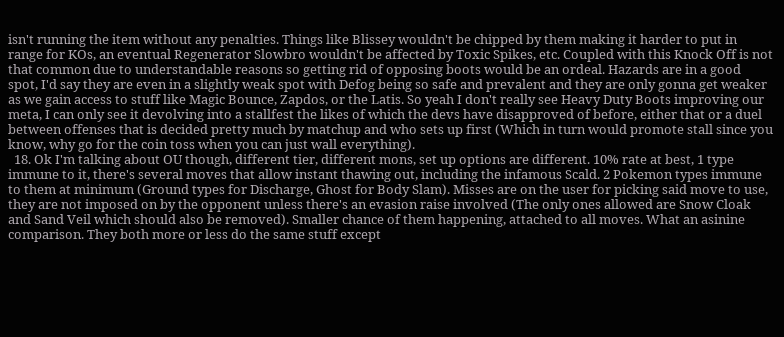isn't running the item without any penalties. Things like Blissey wouldn't be chipped by them making it harder to put in range for KOs, an eventual Regenerator Slowbro wouldn't be affected by Toxic Spikes, etc. Coupled with this Knock Off is not that common due to understandable reasons so getting rid of opposing boots would be an ordeal. Hazards are in a good spot, I'd say they are even in a slightly weak spot with Defog being so safe and prevalent and they are only gonna get weaker as we gain access to stuff like Magic Bounce, Zapdos, or the Latis. So yeah I don't really see Heavy Duty Boots improving our meta, I can only see it devolving into a stallfest the likes of which the devs have disapproved of before, either that or a duel between offenses that is decided pretty much by matchup and who sets up first (Which in turn would promote stall since you know, why go for the coin toss when you can just wall everything).
  18. Ok I'm talking about OU though, different tier, different mons, set up options are different. 10% rate at best, 1 type immune to it, there's several moves that allow instant thawing out, including the infamous Scald. 2 Pokemon types immune to them at minimum (Ground types for Discharge, Ghost for Body Slam). Misses are on the user for picking said move to use, they are not imposed on by the opponent unless there's an evasion raise involved (The only ones allowed are Snow Cloak and Sand Veil which should also be removed). Smaller chance of them happening, attached to all moves. What an asinine comparison. They both more or less do the same stuff except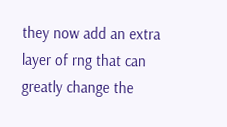they now add an extra layer of rng that can greatly change the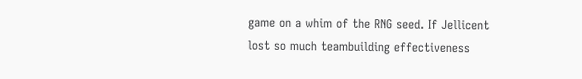game on a whim of the RNG seed. If Jellicent lost so much teambuilding effectiveness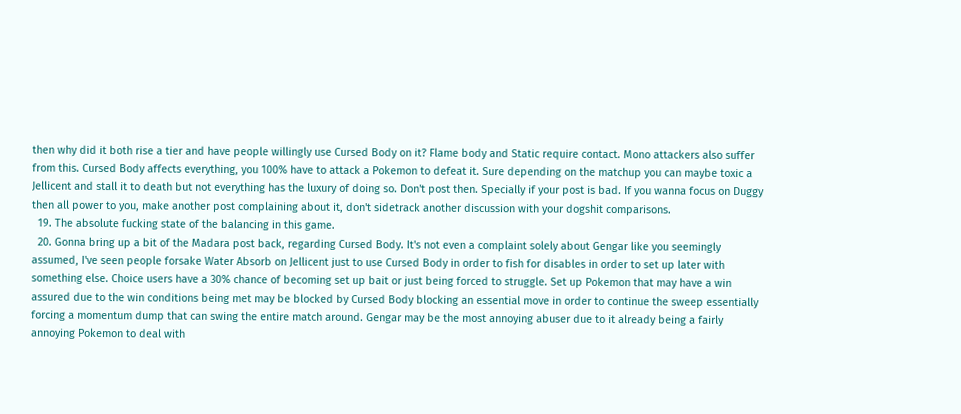then why did it both rise a tier and have people willingly use Cursed Body on it? Flame body and Static require contact. Mono attackers also suffer from this. Cursed Body affects everything, you 100% have to attack a Pokemon to defeat it. Sure depending on the matchup you can maybe toxic a Jellicent and stall it to death but not everything has the luxury of doing so. Don't post then. Specially if your post is bad. If you wanna focus on Duggy then all power to you, make another post complaining about it, don't sidetrack another discussion with your dogshit comparisons.
  19. The absolute fucking state of the balancing in this game.
  20. Gonna bring up a bit of the Madara post back, regarding Cursed Body. It's not even a complaint solely about Gengar like you seemingly assumed, I've seen people forsake Water Absorb on Jellicent just to use Cursed Body in order to fish for disables in order to set up later with something else. Choice users have a 30% chance of becoming set up bait or just being forced to struggle. Set up Pokemon that may have a win assured due to the win conditions being met may be blocked by Cursed Body blocking an essential move in order to continue the sweep essentially forcing a momentum dump that can swing the entire match around. Gengar may be the most annoying abuser due to it already being a fairly annoying Pokemon to deal with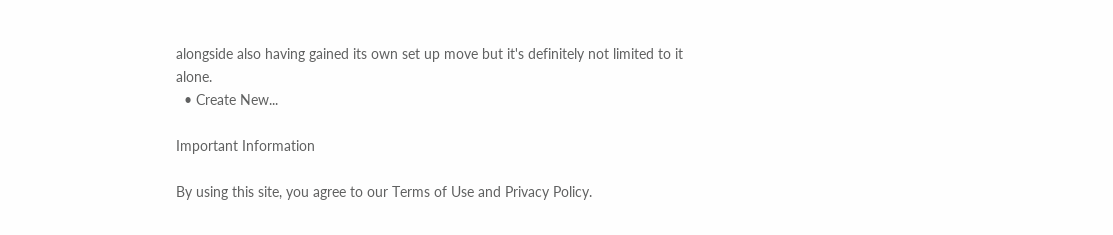alongside also having gained its own set up move but it's definitely not limited to it alone.
  • Create New...

Important Information

By using this site, you agree to our Terms of Use and Privacy Policy.